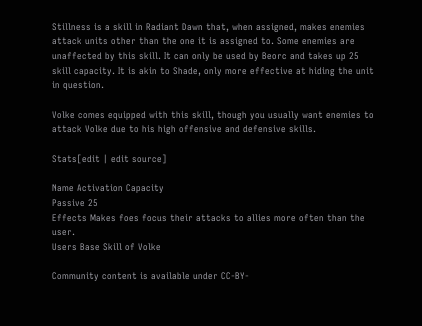Stillness is a skill in Radiant Dawn that, when assigned, makes enemies attack units other than the one it is assigned to. Some enemies are unaffected by this skill. It can only be used by Beorc and takes up 25 skill capacity. It is akin to Shade, only more effective at hiding the unit in question.

Volke comes equipped with this skill, though you usually want enemies to attack Volke due to his high offensive and defensive skills.

Stats[edit | edit source]

Name Activation Capacity
Passive 25
Effects Makes foes focus their attacks to allies more often than the user.
Users Base Skill of Volke

Community content is available under CC-BY-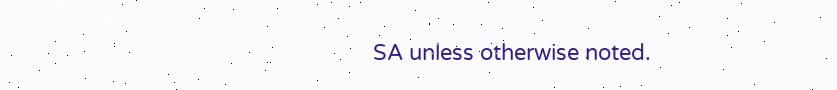SA unless otherwise noted.